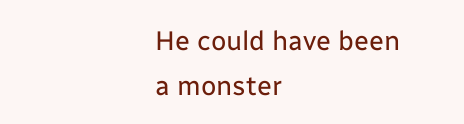He could have been a monster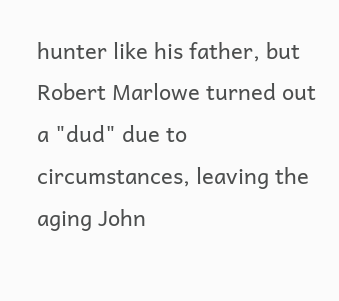hunter like his father, but Robert Marlowe turned out a "dud" due to circumstances, leaving the aging John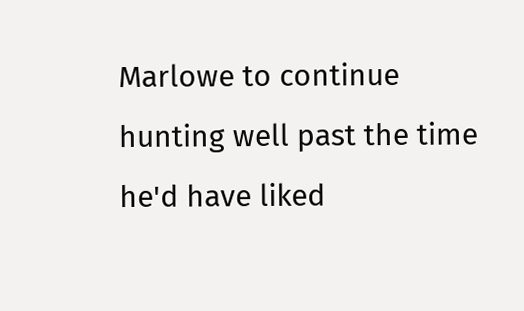Marlowe to continue hunting well past the time he'd have liked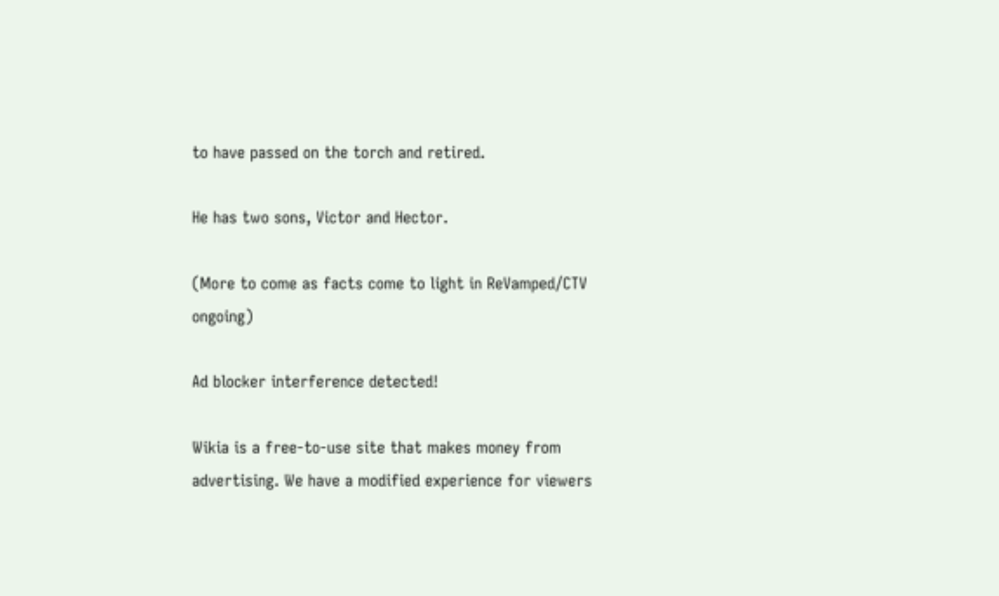to have passed on the torch and retired.

He has two sons, Victor and Hector.

(More to come as facts come to light in ReVamped/CTV ongoing)

Ad blocker interference detected!

Wikia is a free-to-use site that makes money from advertising. We have a modified experience for viewers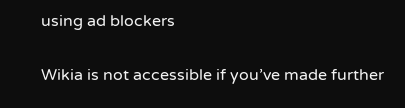using ad blockers

Wikia is not accessible if you’ve made further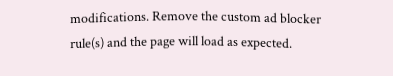modifications. Remove the custom ad blocker rule(s) and the page will load as expected.